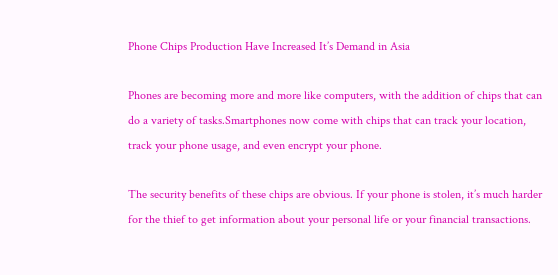Phone Chips Production Have Increased It’s Demand in Asia

Phones are becoming more and more like computers, with the addition of chips that can do a variety of tasks.Smartphones now come with chips that can track your location, track your phone usage, and even encrypt your phone.

The security benefits of these chips are obvious. If your phone is stolen, it’s much harder for the thief to get information about your personal life or your financial transactions.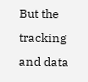But the tracking and data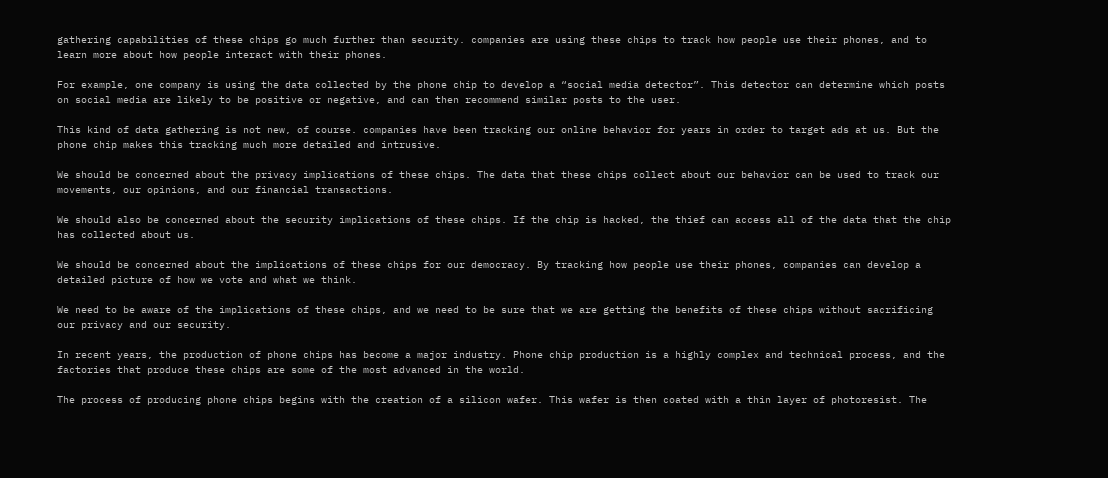gathering capabilities of these chips go much further than security. companies are using these chips to track how people use their phones, and to learn more about how people interact with their phones.

For example, one company is using the data collected by the phone chip to develop a “social media detector”. This detector can determine which posts on social media are likely to be positive or negative, and can then recommend similar posts to the user.

This kind of data gathering is not new, of course. companies have been tracking our online behavior for years in order to target ads at us. But the phone chip makes this tracking much more detailed and intrusive.

We should be concerned about the privacy implications of these chips. The data that these chips collect about our behavior can be used to track our movements, our opinions, and our financial transactions.

We should also be concerned about the security implications of these chips. If the chip is hacked, the thief can access all of the data that the chip has collected about us.

We should be concerned about the implications of these chips for our democracy. By tracking how people use their phones, companies can develop a detailed picture of how we vote and what we think.

We need to be aware of the implications of these chips, and we need to be sure that we are getting the benefits of these chips without sacrificing our privacy and our security.

In recent years, the production of phone chips has become a major industry. Phone chip production is a highly complex and technical process, and the factories that produce these chips are some of the most advanced in the world.

The process of producing phone chips begins with the creation of a silicon wafer. This wafer is then coated with a thin layer of photoresist. The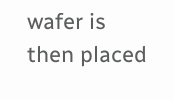wafer is then placed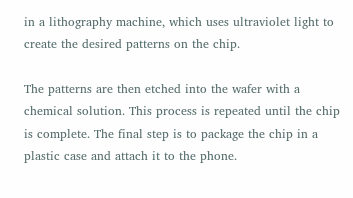in a lithography machine, which uses ultraviolet light to create the desired patterns on the chip.

The patterns are then etched into the wafer with a chemical solution. This process is repeated until the chip is complete. The final step is to package the chip in a plastic case and attach it to the phone.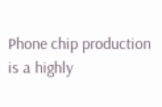Phone chip production is a highly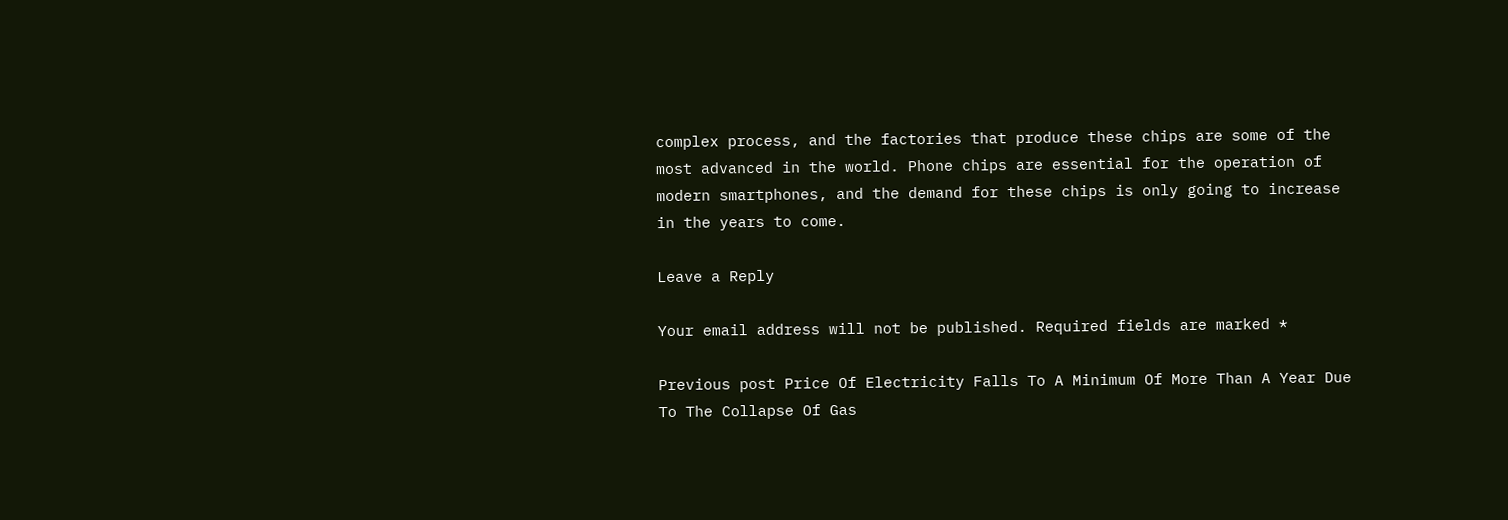complex process, and the factories that produce these chips are some of the most advanced in the world. Phone chips are essential for the operation of modern smartphones, and the demand for these chips is only going to increase in the years to come.

Leave a Reply

Your email address will not be published. Required fields are marked *

Previous post Price Of Electricity Falls To A Minimum Of More Than A Year Due To The Collapse Of Gas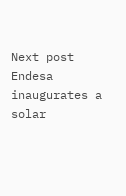Next post Endesa inaugurates a solar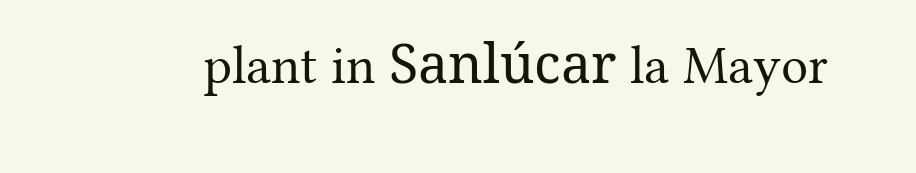plant in Sanlúcar la Mayor